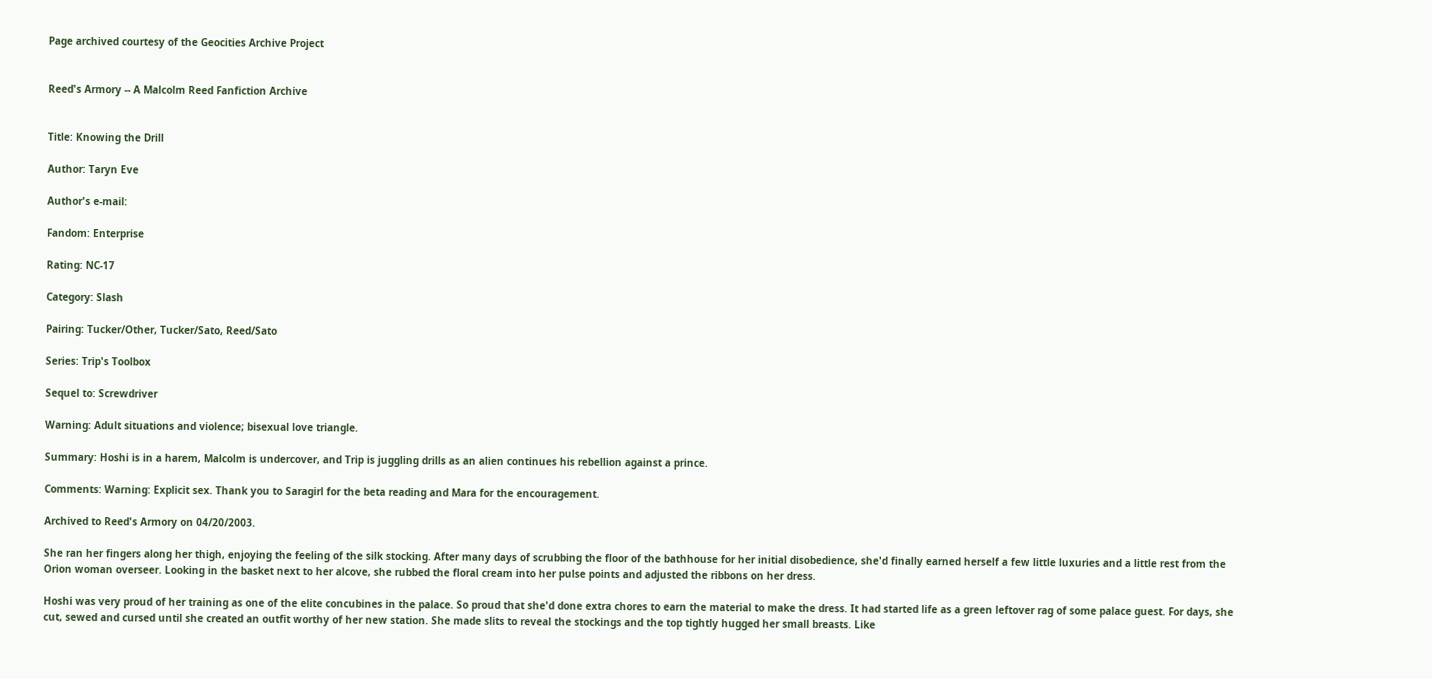Page archived courtesy of the Geocities Archive Project


Reed's Armory -- A Malcolm Reed Fanfiction Archive


Title: Knowing the Drill

Author: Taryn Eve

Author's e-mail:

Fandom: Enterprise

Rating: NC-17

Category: Slash

Pairing: Tucker/Other, Tucker/Sato, Reed/Sato

Series: Trip's Toolbox

Sequel to: Screwdriver

Warning: Adult situations and violence; bisexual love triangle.

Summary: Hoshi is in a harem, Malcolm is undercover, and Trip is juggling drills as an alien continues his rebellion against a prince.

Comments: Warning: Explicit sex. Thank you to Saragirl for the beta reading and Mara for the encouragement.

Archived to Reed's Armory on 04/20/2003.

She ran her fingers along her thigh, enjoying the feeling of the silk stocking. After many days of scrubbing the floor of the bathhouse for her initial disobedience, she'd finally earned herself a few little luxuries and a little rest from the Orion woman overseer. Looking in the basket next to her alcove, she rubbed the floral cream into her pulse points and adjusted the ribbons on her dress.

Hoshi was very proud of her training as one of the elite concubines in the palace. So proud that she'd done extra chores to earn the material to make the dress. It had started life as a green leftover rag of some palace guest. For days, she cut, sewed and cursed until she created an outfit worthy of her new station. She made slits to reveal the stockings and the top tightly hugged her small breasts. Like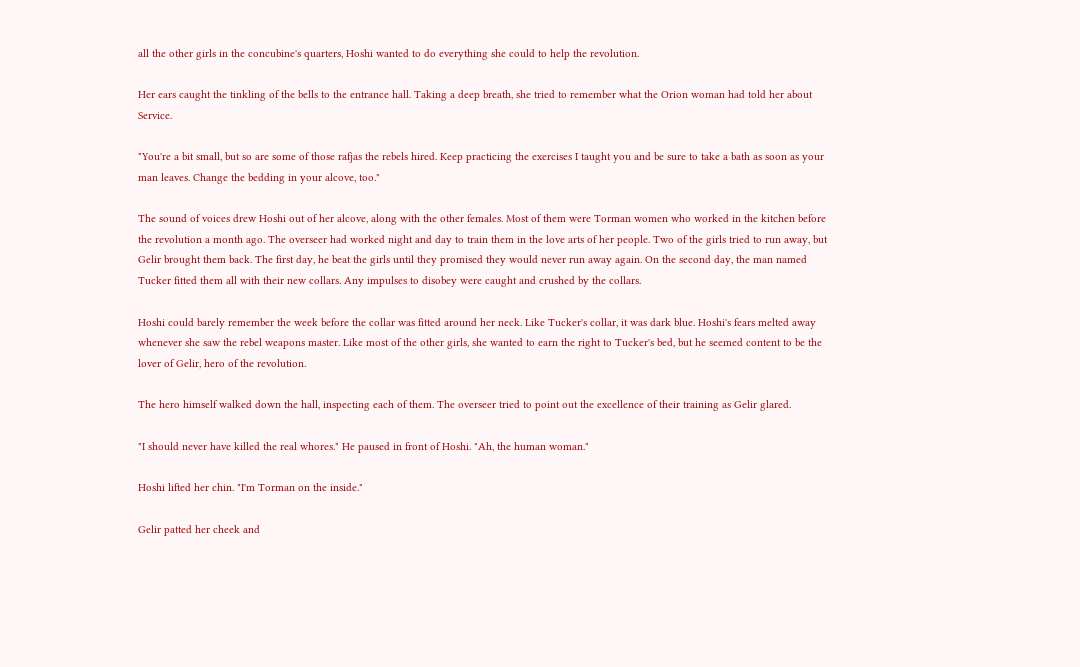all the other girls in the concubine's quarters, Hoshi wanted to do everything she could to help the revolution.

Her ears caught the tinkling of the bells to the entrance hall. Taking a deep breath, she tried to remember what the Orion woman had told her about Service.

"You're a bit small, but so are some of those rafjas the rebels hired. Keep practicing the exercises I taught you and be sure to take a bath as soon as your man leaves. Change the bedding in your alcove, too."

The sound of voices drew Hoshi out of her alcove, along with the other females. Most of them were Torman women who worked in the kitchen before the revolution a month ago. The overseer had worked night and day to train them in the love arts of her people. Two of the girls tried to run away, but Gelir brought them back. The first day, he beat the girls until they promised they would never run away again. On the second day, the man named Tucker fitted them all with their new collars. Any impulses to disobey were caught and crushed by the collars.

Hoshi could barely remember the week before the collar was fitted around her neck. Like Tucker's collar, it was dark blue. Hoshi's fears melted away whenever she saw the rebel weapons master. Like most of the other girls, she wanted to earn the right to Tucker's bed, but he seemed content to be the lover of Gelir, hero of the revolution.

The hero himself walked down the hall, inspecting each of them. The overseer tried to point out the excellence of their training as Gelir glared.

"I should never have killed the real whores." He paused in front of Hoshi. "Ah, the human woman."

Hoshi lifted her chin. "I'm Torman on the inside."

Gelir patted her cheek and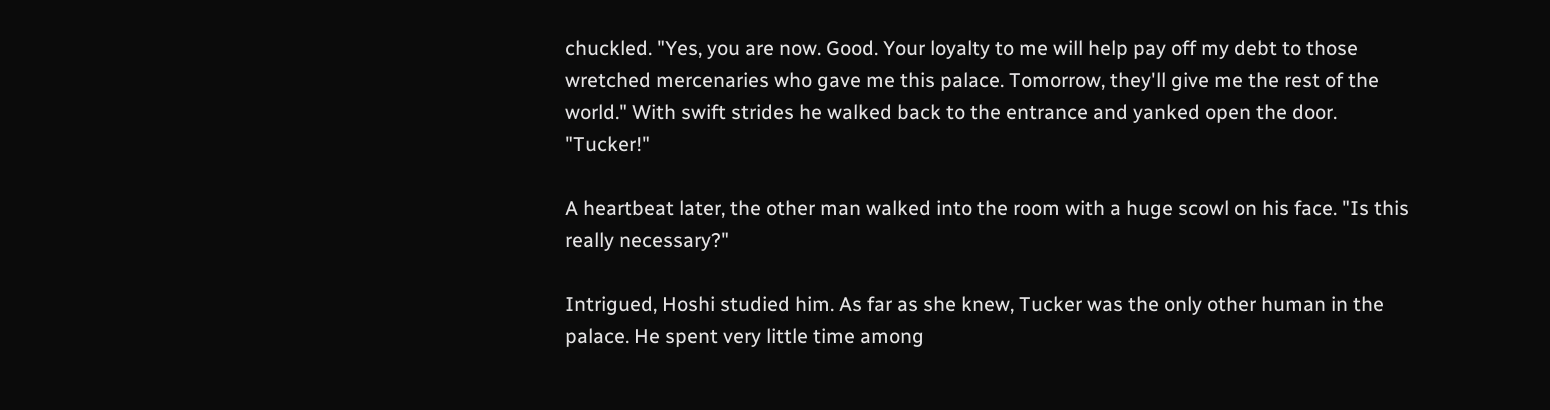chuckled. "Yes, you are now. Good. Your loyalty to me will help pay off my debt to those wretched mercenaries who gave me this palace. Tomorrow, they'll give me the rest of the world." With swift strides he walked back to the entrance and yanked open the door. "Tucker!"

A heartbeat later, the other man walked into the room with a huge scowl on his face. "Is this really necessary?"

Intrigued, Hoshi studied him. As far as she knew, Tucker was the only other human in the palace. He spent very little time among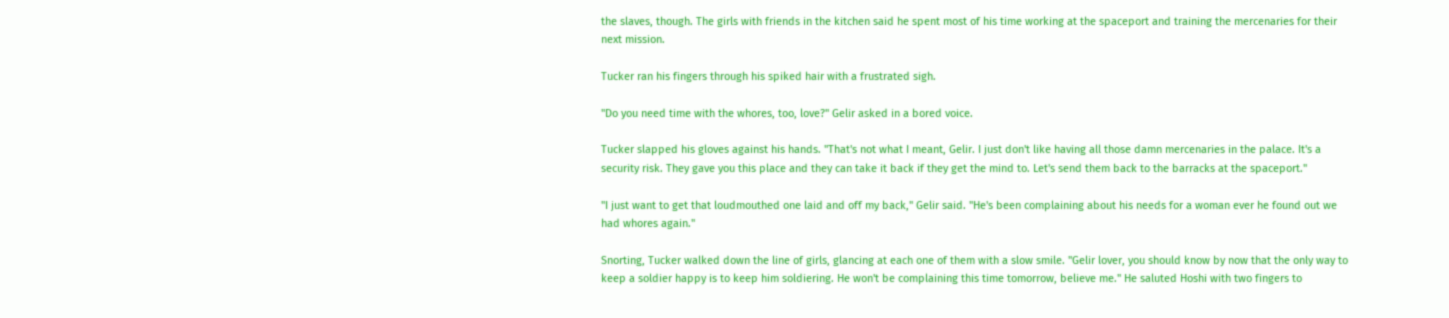the slaves, though. The girls with friends in the kitchen said he spent most of his time working at the spaceport and training the mercenaries for their next mission.

Tucker ran his fingers through his spiked hair with a frustrated sigh.

"Do you need time with the whores, too, love?" Gelir asked in a bored voice.

Tucker slapped his gloves against his hands. "That's not what I meant, Gelir. I just don't like having all those damn mercenaries in the palace. It's a security risk. They gave you this place and they can take it back if they get the mind to. Let's send them back to the barracks at the spaceport."

"I just want to get that loudmouthed one laid and off my back," Gelir said. "He's been complaining about his needs for a woman ever he found out we had whores again."

Snorting, Tucker walked down the line of girls, glancing at each one of them with a slow smile. "Gelir lover, you should know by now that the only way to keep a soldier happy is to keep him soldiering. He won't be complaining this time tomorrow, believe me." He saluted Hoshi with two fingers to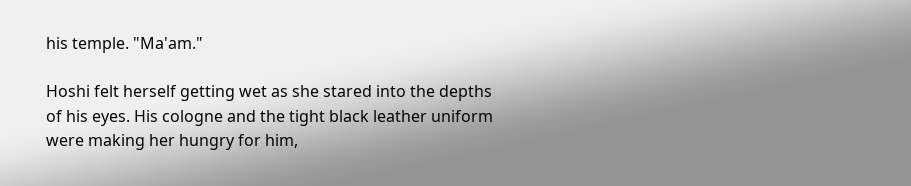his temple. "Ma'am."

Hoshi felt herself getting wet as she stared into the depths of his eyes. His cologne and the tight black leather uniform were making her hungry for him,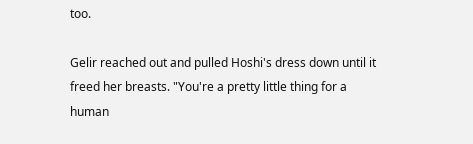too.

Gelir reached out and pulled Hoshi's dress down until it freed her breasts. "You're a pretty little thing for a human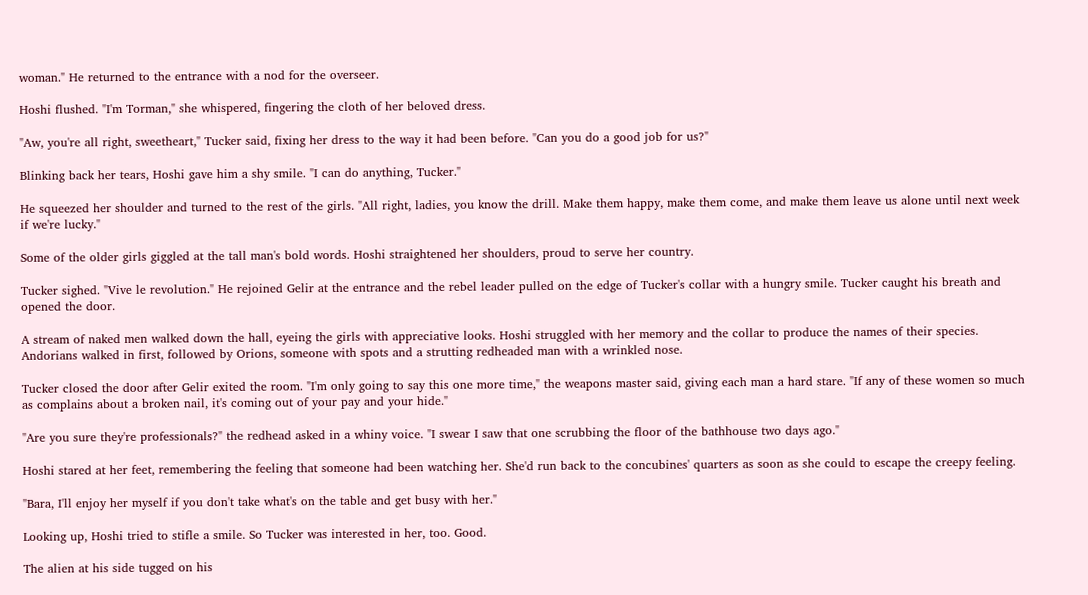woman." He returned to the entrance with a nod for the overseer.

Hoshi flushed. "I'm Torman," she whispered, fingering the cloth of her beloved dress.

"Aw, you're all right, sweetheart," Tucker said, fixing her dress to the way it had been before. "Can you do a good job for us?"

Blinking back her tears, Hoshi gave him a shy smile. "I can do anything, Tucker."

He squeezed her shoulder and turned to the rest of the girls. "All right, ladies, you know the drill. Make them happy, make them come, and make them leave us alone until next week if we're lucky."

Some of the older girls giggled at the tall man's bold words. Hoshi straightened her shoulders, proud to serve her country.

Tucker sighed. "Vive le revolution." He rejoined Gelir at the entrance and the rebel leader pulled on the edge of Tucker's collar with a hungry smile. Tucker caught his breath and opened the door.

A stream of naked men walked down the hall, eyeing the girls with appreciative looks. Hoshi struggled with her memory and the collar to produce the names of their species. Andorians walked in first, followed by Orions, someone with spots and a strutting redheaded man with a wrinkled nose.

Tucker closed the door after Gelir exited the room. "I'm only going to say this one more time," the weapons master said, giving each man a hard stare. "If any of these women so much as complains about a broken nail, it's coming out of your pay and your hide."

"Are you sure they're professionals?" the redhead asked in a whiny voice. "I swear I saw that one scrubbing the floor of the bathhouse two days ago."

Hoshi stared at her feet, remembering the feeling that someone had been watching her. She'd run back to the concubines' quarters as soon as she could to escape the creepy feeling.

"Bara, I'll enjoy her myself if you don't take what's on the table and get busy with her."

Looking up, Hoshi tried to stifle a smile. So Tucker was interested in her, too. Good.

The alien at his side tugged on his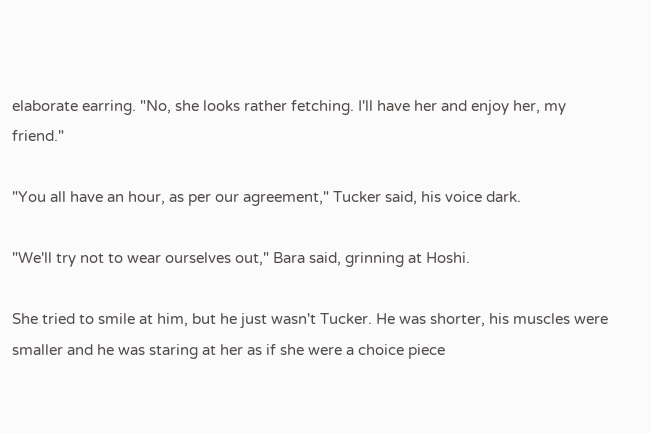elaborate earring. "No, she looks rather fetching. I'll have her and enjoy her, my friend."

"You all have an hour, as per our agreement," Tucker said, his voice dark.

"We'll try not to wear ourselves out," Bara said, grinning at Hoshi.

She tried to smile at him, but he just wasn't Tucker. He was shorter, his muscles were smaller and he was staring at her as if she were a choice piece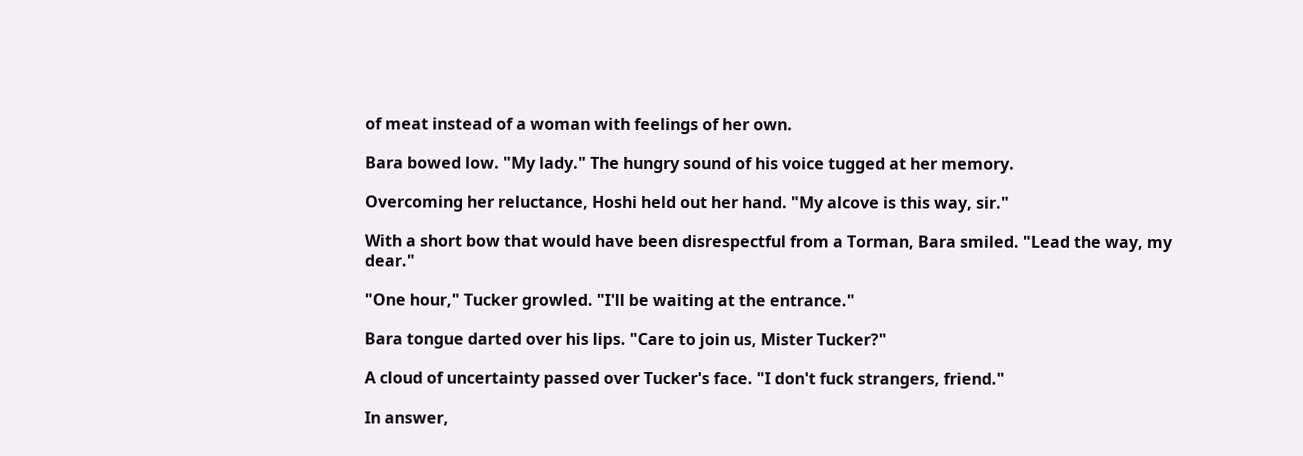of meat instead of a woman with feelings of her own.

Bara bowed low. "My lady." The hungry sound of his voice tugged at her memory.

Overcoming her reluctance, Hoshi held out her hand. "My alcove is this way, sir."

With a short bow that would have been disrespectful from a Torman, Bara smiled. "Lead the way, my dear."

"One hour," Tucker growled. "I'll be waiting at the entrance."

Bara tongue darted over his lips. "Care to join us, Mister Tucker?"

A cloud of uncertainty passed over Tucker's face. "I don't fuck strangers, friend."

In answer,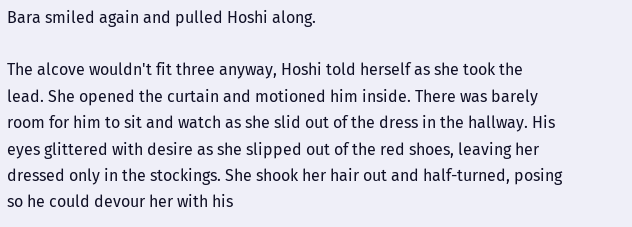Bara smiled again and pulled Hoshi along.

The alcove wouldn't fit three anyway, Hoshi told herself as she took the lead. She opened the curtain and motioned him inside. There was barely room for him to sit and watch as she slid out of the dress in the hallway. His eyes glittered with desire as she slipped out of the red shoes, leaving her dressed only in the stockings. She shook her hair out and half-turned, posing so he could devour her with his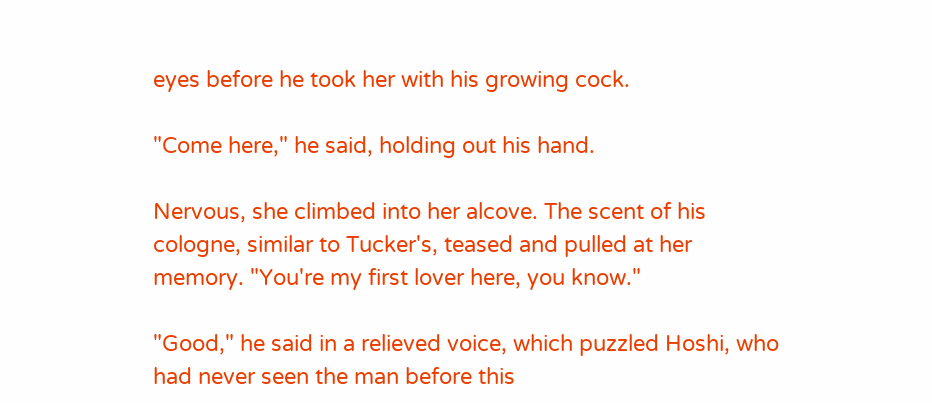eyes before he took her with his growing cock.

"Come here," he said, holding out his hand.

Nervous, she climbed into her alcove. The scent of his cologne, similar to Tucker's, teased and pulled at her memory. "You're my first lover here, you know."

"Good," he said in a relieved voice, which puzzled Hoshi, who had never seen the man before this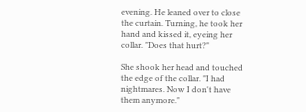evening. He leaned over to close the curtain. Turning, he took her hand and kissed it, eyeing her collar. "Does that hurt?"

She shook her head and touched the edge of the collar. "I had nightmares. Now I don't have them anymore."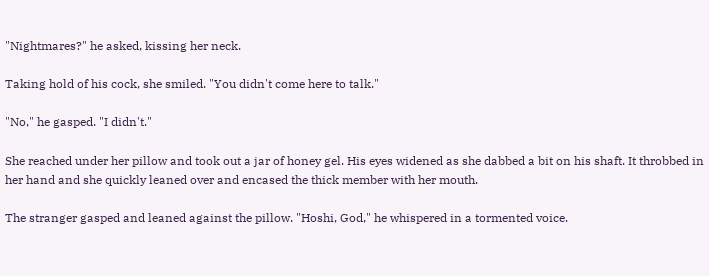"Nightmares?" he asked, kissing her neck.

Taking hold of his cock, she smiled. "You didn't come here to talk."

"No," he gasped. "I didn't."

She reached under her pillow and took out a jar of honey gel. His eyes widened as she dabbed a bit on his shaft. It throbbed in her hand and she quickly leaned over and encased the thick member with her mouth.

The stranger gasped and leaned against the pillow. "Hoshi, God," he whispered in a tormented voice.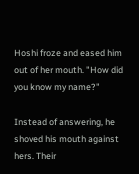Hoshi froze and eased him out of her mouth. "How did you know my name?"

Instead of answering, he shoved his mouth against hers. Their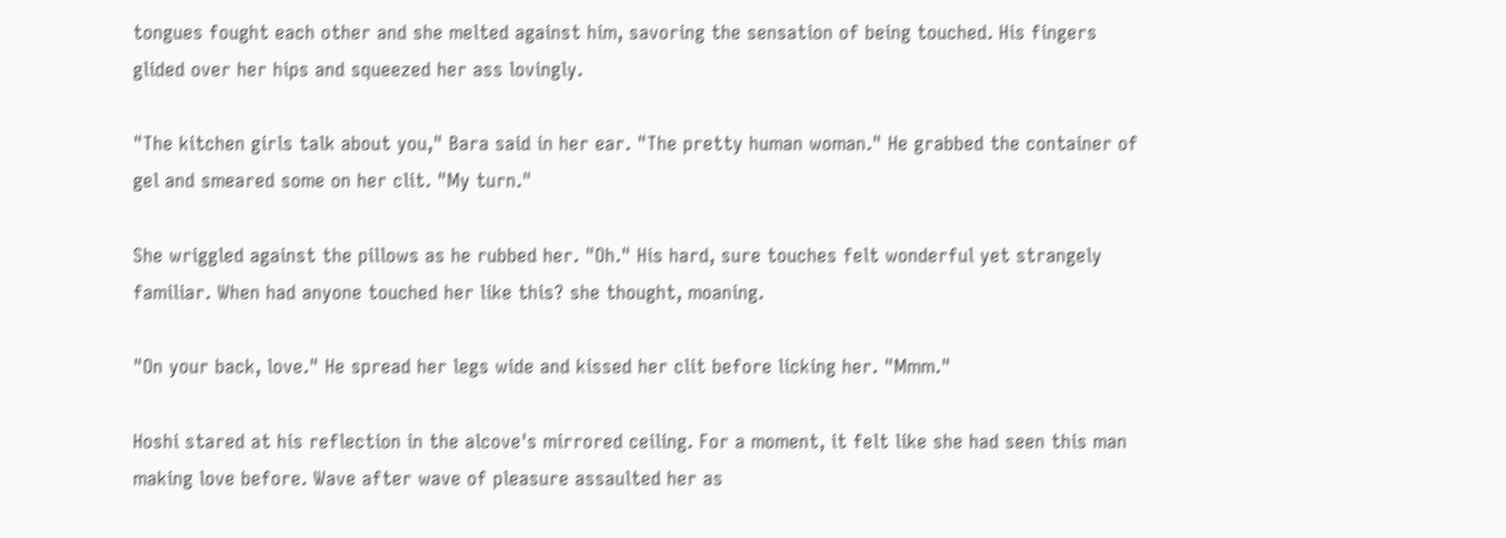tongues fought each other and she melted against him, savoring the sensation of being touched. His fingers glided over her hips and squeezed her ass lovingly.

"The kitchen girls talk about you," Bara said in her ear. "The pretty human woman." He grabbed the container of gel and smeared some on her clit. "My turn."

She wriggled against the pillows as he rubbed her. "Oh." His hard, sure touches felt wonderful yet strangely familiar. When had anyone touched her like this? she thought, moaning.

"On your back, love." He spread her legs wide and kissed her clit before licking her. "Mmm."

Hoshi stared at his reflection in the alcove's mirrored ceiling. For a moment, it felt like she had seen this man making love before. Wave after wave of pleasure assaulted her as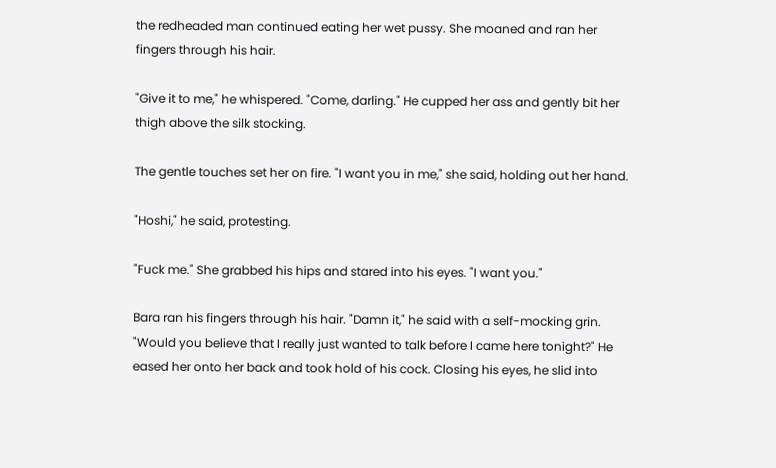the redheaded man continued eating her wet pussy. She moaned and ran her fingers through his hair.

"Give it to me," he whispered. "Come, darling." He cupped her ass and gently bit her thigh above the silk stocking.

The gentle touches set her on fire. "I want you in me," she said, holding out her hand.

"Hoshi," he said, protesting.

"Fuck me." She grabbed his hips and stared into his eyes. "I want you."

Bara ran his fingers through his hair. "Damn it," he said with a self-mocking grin. "Would you believe that I really just wanted to talk before I came here tonight?" He eased her onto her back and took hold of his cock. Closing his eyes, he slid into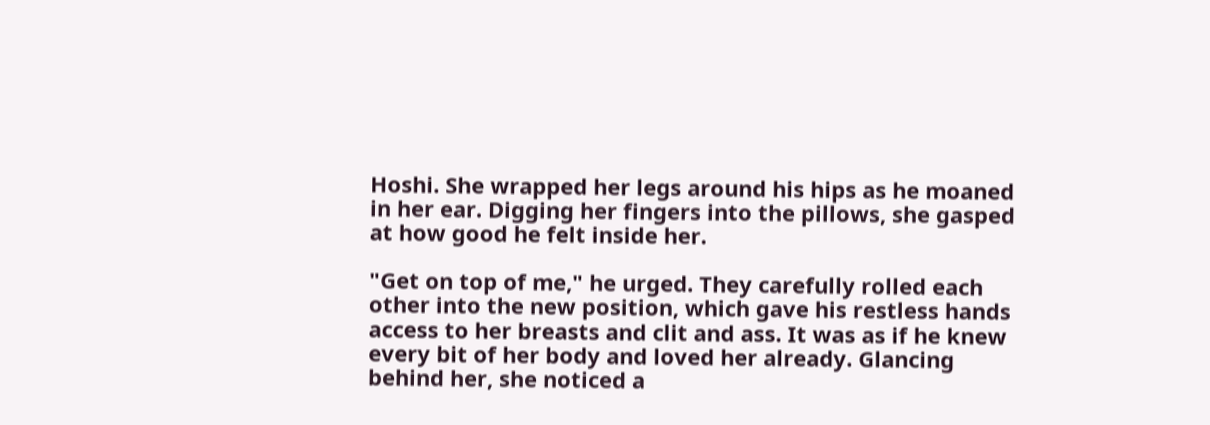Hoshi. She wrapped her legs around his hips as he moaned in her ear. Digging her fingers into the pillows, she gasped at how good he felt inside her.

"Get on top of me," he urged. They carefully rolled each other into the new position, which gave his restless hands access to her breasts and clit and ass. It was as if he knew every bit of her body and loved her already. Glancing behind her, she noticed a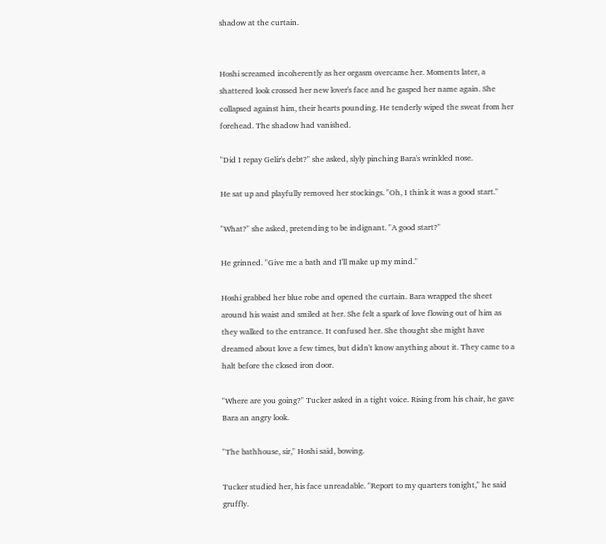shadow at the curtain.


Hoshi screamed incoherently as her orgasm overcame her. Moments later, a shattered look crossed her new lover's face and he gasped her name again. She collapsed against him, their hearts pounding. He tenderly wiped the sweat from her forehead. The shadow had vanished.

"Did I repay Gelir's debt?" she asked, slyly pinching Bara's wrinkled nose.

He sat up and playfully removed her stockings. "Oh, I think it was a good start."

"What?" she asked, pretending to be indignant. "A good start?"

He grinned. "Give me a bath and I'll make up my mind."

Hoshi grabbed her blue robe and opened the curtain. Bara wrapped the sheet around his waist and smiled at her. She felt a spark of love flowing out of him as they walked to the entrance. It confused her. She thought she might have dreamed about love a few times, but didn't know anything about it. They came to a halt before the closed iron door.

"Where are you going?" Tucker asked in a tight voice. Rising from his chair, he gave Bara an angry look.

"The bathhouse, sir," Hoshi said, bowing.

Tucker studied her, his face unreadable. "Report to my quarters tonight," he said gruffly.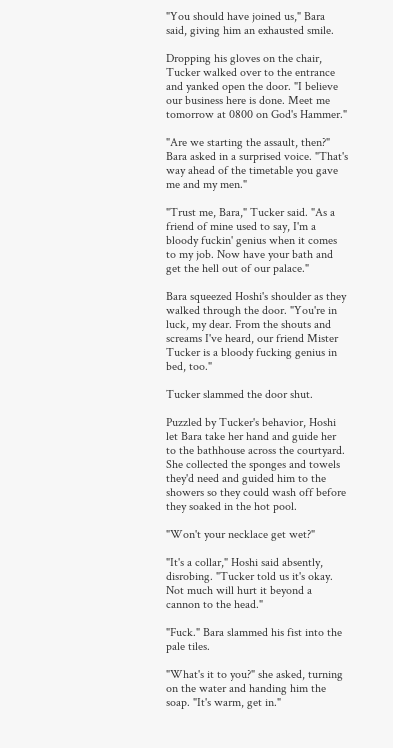"You should have joined us," Bara said, giving him an exhausted smile.

Dropping his gloves on the chair, Tucker walked over to the entrance and yanked open the door. "I believe our business here is done. Meet me tomorrow at 0800 on God's Hammer."

"Are we starting the assault, then?" Bara asked in a surprised voice. "That's way ahead of the timetable you gave me and my men."

"Trust me, Bara," Tucker said. "As a friend of mine used to say, I'm a bloody fuckin' genius when it comes to my job. Now have your bath and get the hell out of our palace."

Bara squeezed Hoshi's shoulder as they walked through the door. "You're in luck, my dear. From the shouts and screams I've heard, our friend Mister Tucker is a bloody fucking genius in bed, too."

Tucker slammed the door shut.

Puzzled by Tucker's behavior, Hoshi let Bara take her hand and guide her to the bathhouse across the courtyard. She collected the sponges and towels they'd need and guided him to the showers so they could wash off before they soaked in the hot pool.

"Won't your necklace get wet?"

"It's a collar," Hoshi said absently, disrobing. "Tucker told us it's okay. Not much will hurt it beyond a cannon to the head."

"Fuck." Bara slammed his fist into the pale tiles.

"What's it to you?" she asked, turning on the water and handing him the soap. "It's warm, get in."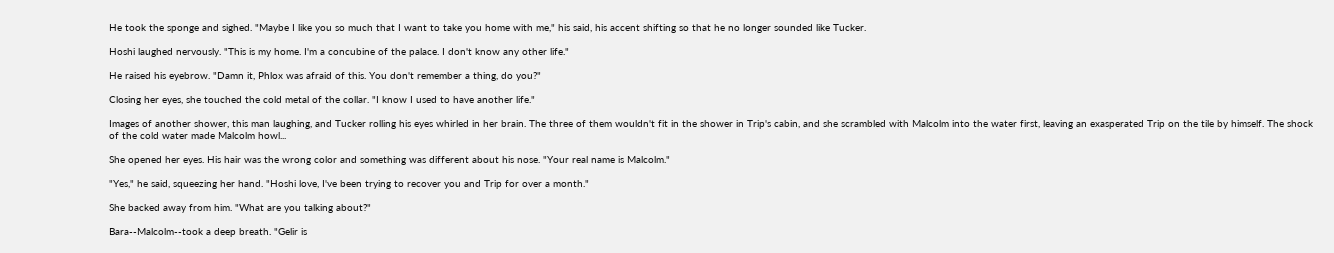He took the sponge and sighed. "Maybe I like you so much that I want to take you home with me," his said, his accent shifting so that he no longer sounded like Tucker.

Hoshi laughed nervously. "This is my home. I'm a concubine of the palace. I don't know any other life."

He raised his eyebrow. "Damn it, Phlox was afraid of this. You don't remember a thing, do you?"

Closing her eyes, she touched the cold metal of the collar. "I know I used to have another life."

Images of another shower, this man laughing, and Tucker rolling his eyes whirled in her brain. The three of them wouldn't fit in the shower in Trip's cabin, and she scrambled with Malcolm into the water first, leaving an exasperated Trip on the tile by himself. The shock of the cold water made Malcolm howl...

She opened her eyes. His hair was the wrong color and something was different about his nose. "Your real name is Malcolm."

"Yes," he said, squeezing her hand. "Hoshi love, I've been trying to recover you and Trip for over a month."

She backed away from him. "What are you talking about?"

Bara--Malcolm--took a deep breath. "Gelir is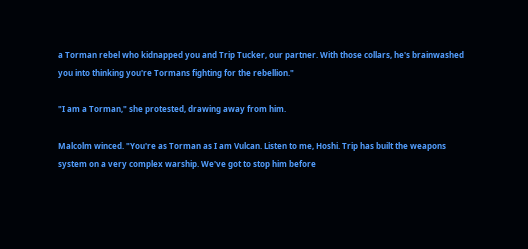a Torman rebel who kidnapped you and Trip Tucker, our partner. With those collars, he's brainwashed you into thinking you're Tormans fighting for the rebellion."

"I am a Torman," she protested, drawing away from him.

Malcolm winced. "You're as Torman as I am Vulcan. Listen to me, Hoshi. Trip has built the weapons system on a very complex warship. We've got to stop him before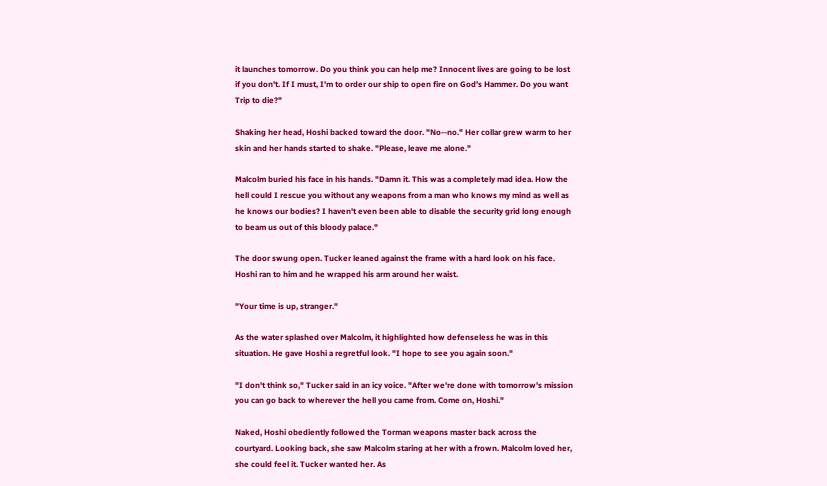it launches tomorrow. Do you think you can help me? Innocent lives are going to be lost if you don't. If I must, I'm to order our ship to open fire on God's Hammer. Do you want Trip to die?"

Shaking her head, Hoshi backed toward the door. "No--no." Her collar grew warm to her skin and her hands started to shake. "Please, leave me alone."

Malcolm buried his face in his hands. "Damn it. This was a completely mad idea. How the hell could I rescue you without any weapons from a man who knows my mind as well as he knows our bodies? I haven't even been able to disable the security grid long enough to beam us out of this bloody palace."

The door swung open. Tucker leaned against the frame with a hard look on his face. Hoshi ran to him and he wrapped his arm around her waist.

"Your time is up, stranger."

As the water splashed over Malcolm, it highlighted how defenseless he was in this situation. He gave Hoshi a regretful look. "I hope to see you again soon."

"I don't think so," Tucker said in an icy voice. "After we're done with tomorrow's mission you can go back to wherever the hell you came from. Come on, Hoshi."

Naked, Hoshi obediently followed the Torman weapons master back across the courtyard. Looking back, she saw Malcolm staring at her with a frown. Malcolm loved her, she could feel it. Tucker wanted her. As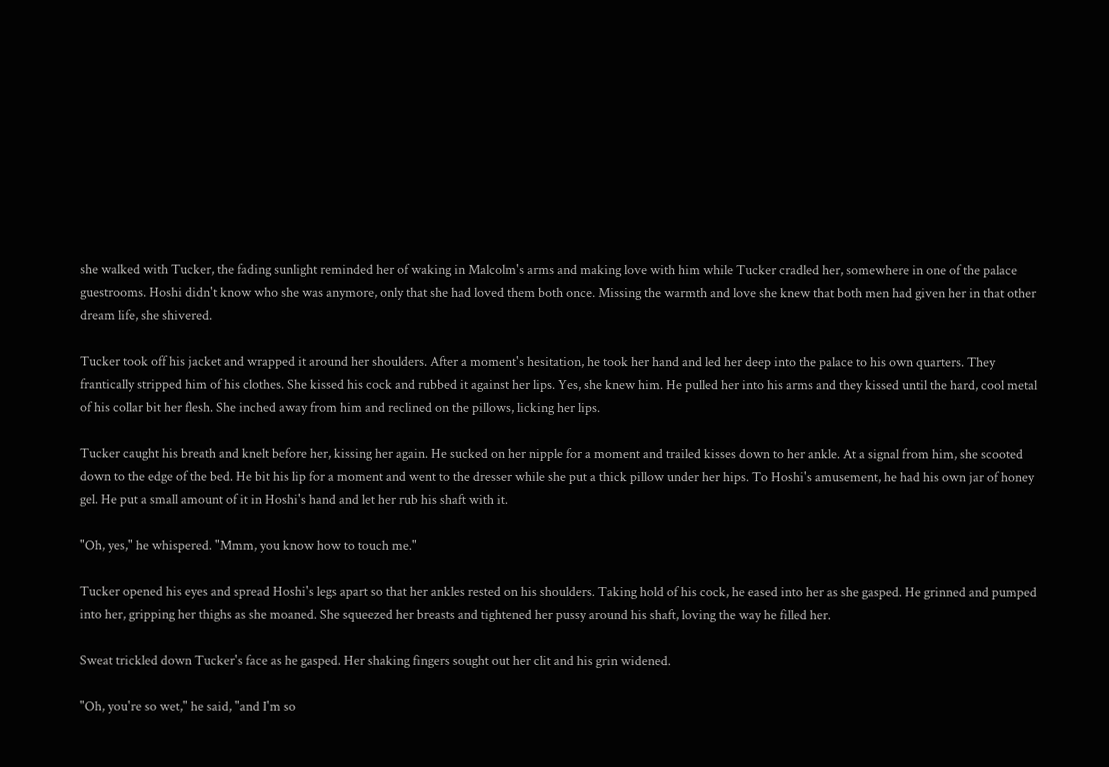she walked with Tucker, the fading sunlight reminded her of waking in Malcolm's arms and making love with him while Tucker cradled her, somewhere in one of the palace guestrooms. Hoshi didn't know who she was anymore, only that she had loved them both once. Missing the warmth and love she knew that both men had given her in that other dream life, she shivered.

Tucker took off his jacket and wrapped it around her shoulders. After a moment's hesitation, he took her hand and led her deep into the palace to his own quarters. They frantically stripped him of his clothes. She kissed his cock and rubbed it against her lips. Yes, she knew him. He pulled her into his arms and they kissed until the hard, cool metal of his collar bit her flesh. She inched away from him and reclined on the pillows, licking her lips.

Tucker caught his breath and knelt before her, kissing her again. He sucked on her nipple for a moment and trailed kisses down to her ankle. At a signal from him, she scooted down to the edge of the bed. He bit his lip for a moment and went to the dresser while she put a thick pillow under her hips. To Hoshi's amusement, he had his own jar of honey gel. He put a small amount of it in Hoshi's hand and let her rub his shaft with it.

"Oh, yes," he whispered. "Mmm, you know how to touch me."

Tucker opened his eyes and spread Hoshi's legs apart so that her ankles rested on his shoulders. Taking hold of his cock, he eased into her as she gasped. He grinned and pumped into her, gripping her thighs as she moaned. She squeezed her breasts and tightened her pussy around his shaft, loving the way he filled her.

Sweat trickled down Tucker's face as he gasped. Her shaking fingers sought out her clit and his grin widened.

"Oh, you're so wet," he said, "and I'm so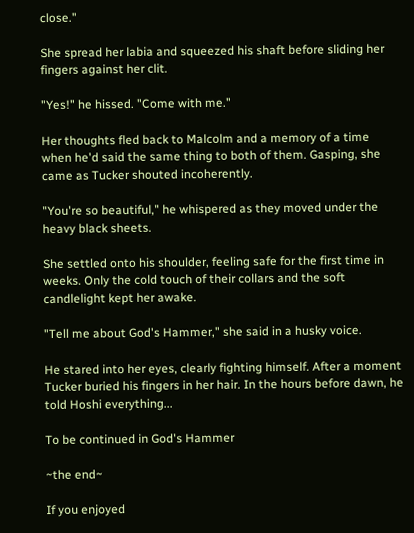close."

She spread her labia and squeezed his shaft before sliding her fingers against her clit.

"Yes!" he hissed. "Come with me."

Her thoughts fled back to Malcolm and a memory of a time when he'd said the same thing to both of them. Gasping, she came as Tucker shouted incoherently.

"You're so beautiful," he whispered as they moved under the heavy black sheets.

She settled onto his shoulder, feeling safe for the first time in weeks. Only the cold touch of their collars and the soft candlelight kept her awake.

"Tell me about God's Hammer," she said in a husky voice.

He stared into her eyes, clearly fighting himself. After a moment Tucker buried his fingers in her hair. In the hours before dawn, he told Hoshi everything...

To be continued in God's Hammer

~the end~

If you enjoyed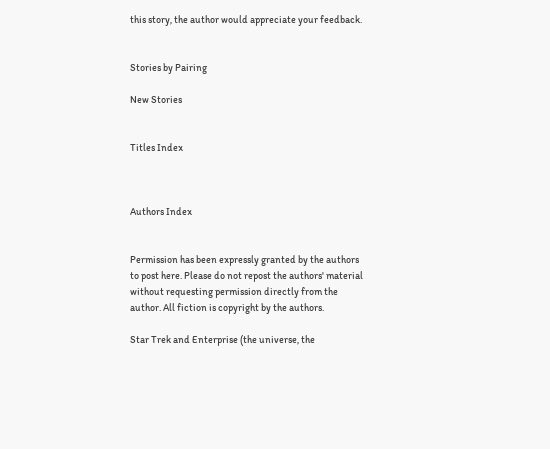this story, the author would appreciate your feedback.


Stories by Pairing

New Stories


Titles Index



Authors Index


Permission has been expressly granted by the authors to post here. Please do not repost the authors' material without requesting permission directly from the author. All fiction is copyright by the authors.

Star Trek and Enterprise (the universe, the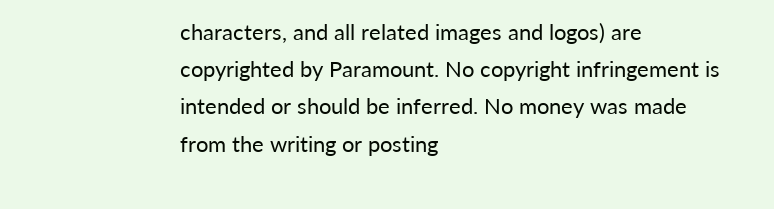characters, and all related images and logos) are copyrighted by Paramount. No copyright infringement is intended or should be inferred. No money was made from the writing or posting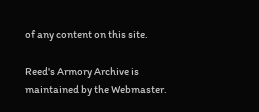of any content on this site.

Reed's Armory Archive is maintained by the Webmaster.